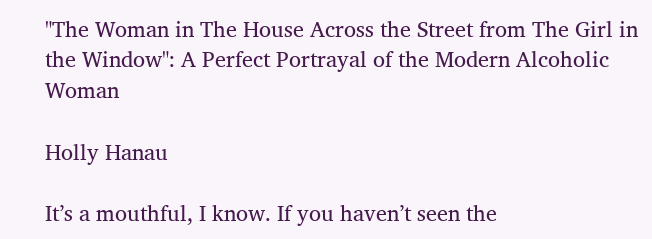"The Woman in The House Across the Street from The Girl in the Window": A Perfect Portrayal of the Modern Alcoholic Woman

Holly Hanau

It’s a mouthful, I know. If you haven’t seen the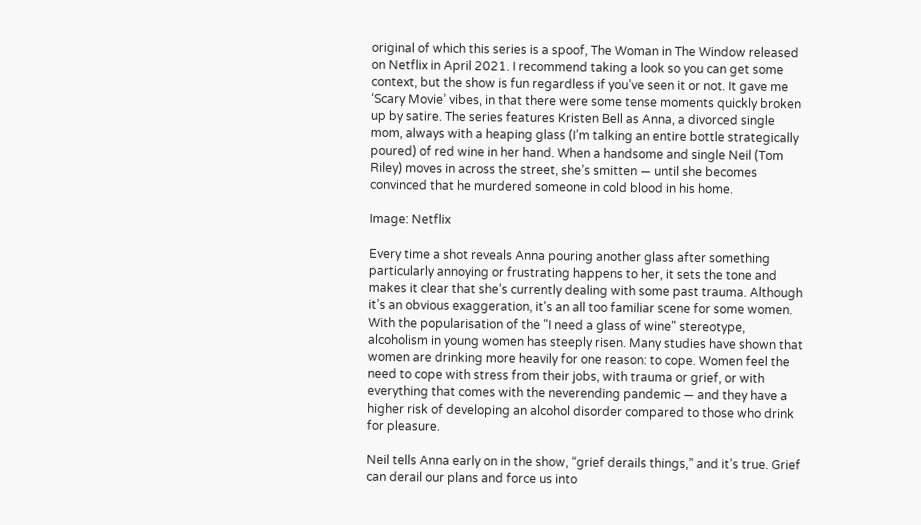original of which this series is a spoof, The Woman in The Window released on Netflix in April 2021. I recommend taking a look so you can get some context, but the show is fun regardless if you’ve seen it or not. It gave me ‘Scary Movie’ vibes, in that there were some tense moments quickly broken up by satire. The series features Kristen Bell as Anna, a divorced single mom, always with a heaping glass (I’m talking an entire bottle strategically poured) of red wine in her hand. When a handsome and single Neil (Tom Riley) moves in across the street, she’s smitten — until she becomes convinced that he murdered someone in cold blood in his home.

Image: Netflix

Every time a shot reveals Anna pouring another glass after something particularly annoying or frustrating happens to her, it sets the tone and makes it clear that she’s currently dealing with some past trauma. Although it’s an obvious exaggeration, it's an all too familiar scene for some women. With the popularisation of the "I need a glass of wine" stereotype, alcoholism in young women has steeply risen. Many studies have shown that women are drinking more heavily for one reason: to cope. Women feel the need to cope with stress from their jobs, with trauma or grief, or with everything that comes with the neverending pandemic — and they have a higher risk of developing an alcohol disorder compared to those who drink for pleasure.

Neil tells Anna early on in the show, “grief derails things,” and it’s true. Grief can derail our plans and force us into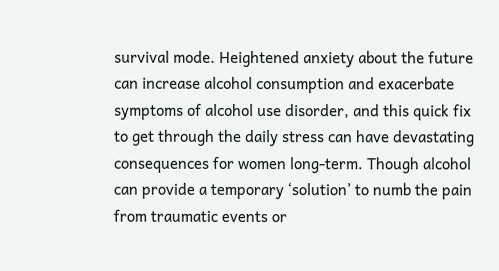survival mode. Heightened anxiety about the future can increase alcohol consumption and exacerbate symptoms of alcohol use disorder, and this quick fix to get through the daily stress can have devastating consequences for women long-term. Though alcohol can provide a temporary ‘solution’ to numb the pain from traumatic events or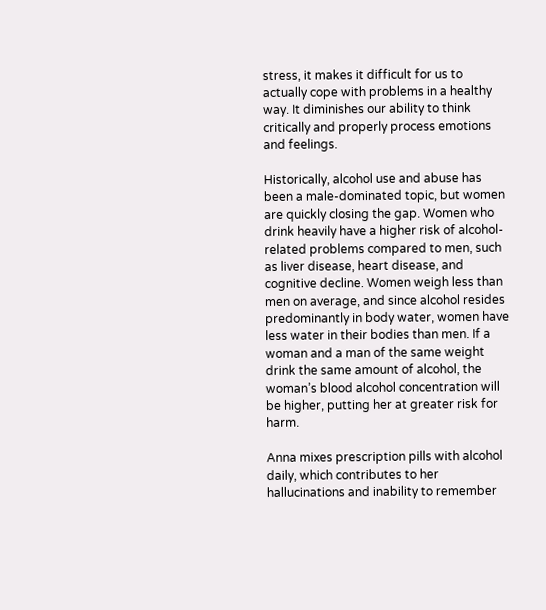stress, it makes it difficult for us to actually cope with problems in a healthy way. It diminishes our ability to think critically and properly process emotions and feelings.

Historically, alcohol use and abuse has been a male-dominated topic, but women are quickly closing the gap. Women who drink heavily have a higher risk of alcohol-related problems compared to men, such as liver disease, heart disease, and cognitive decline. Women weigh less than men on average, and since alcohol resides predominantly in body water, women have less water in their bodies than men. If a woman and a man of the same weight drink the same amount of alcohol, the woman’s blood alcohol concentration will be higher, putting her at greater risk for harm.

Anna mixes prescription pills with alcohol daily, which contributes to her hallucinations and inability to remember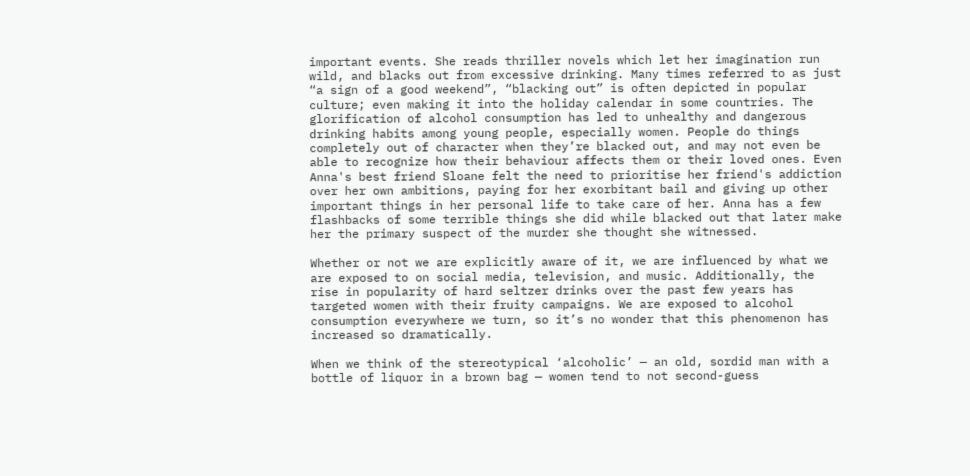important events. She reads thriller novels which let her imagination run wild, and blacks out from excessive drinking. Many times referred to as just “a sign of a good weekend”, “blacking out” is often depicted in popular culture; even making it into the holiday calendar in some countries. The glorification of alcohol consumption has led to unhealthy and dangerous drinking habits among young people, especially women. People do things completely out of character when they’re blacked out, and may not even be able to recognize how their behaviour affects them or their loved ones. Even Anna's best friend Sloane felt the need to prioritise her friend's addiction over her own ambitions, paying for her exorbitant bail and giving up other important things in her personal life to take care of her. Anna has a few flashbacks of some terrible things she did while blacked out that later make her the primary suspect of the murder she thought she witnessed.

Whether or not we are explicitly aware of it, we are influenced by what we are exposed to on social media, television, and music. Additionally, the rise in popularity of hard seltzer drinks over the past few years has targeted women with their fruity campaigns. We are exposed to alcohol consumption everywhere we turn, so it’s no wonder that this phenomenon has increased so dramatically.

When we think of the stereotypical ‘alcoholic’ — an old, sordid man with a bottle of liquor in a brown bag — women tend to not second-guess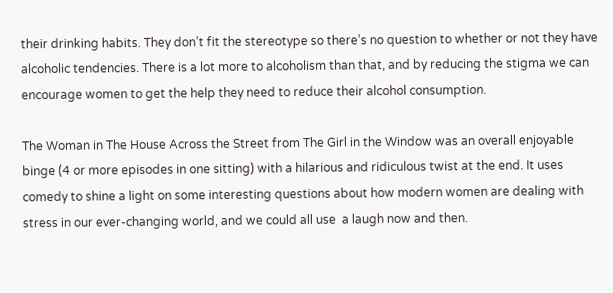their drinking habits. They don’t fit the stereotype so there’s no question to whether or not they have alcoholic tendencies. There is a lot more to alcoholism than that, and by reducing the stigma we can encourage women to get the help they need to reduce their alcohol consumption.

The Woman in The House Across the Street from The Girl in the Window was an overall enjoyable binge (4 or more episodes in one sitting) with a hilarious and ridiculous twist at the end. It uses comedy to shine a light on some interesting questions about how modern women are dealing with stress in our ever-changing world, and we could all use  a laugh now and then.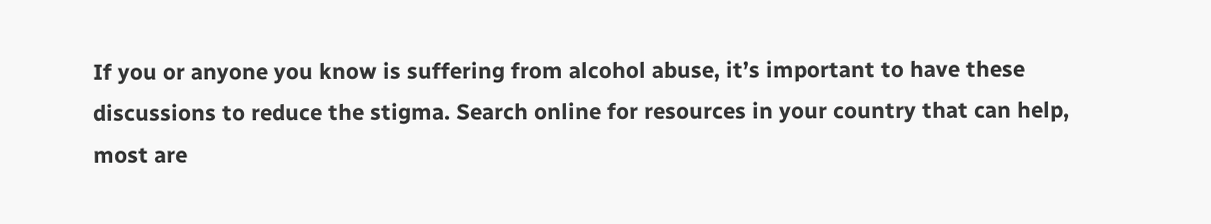If you or anyone you know is suffering from alcohol abuse, it’s important to have these discussions to reduce the stigma. Search online for resources in your country that can help, most are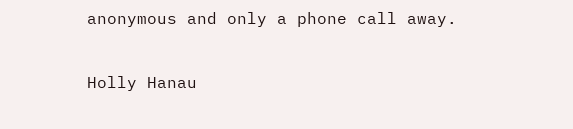anonymous and only a phone call away.

Holly Hanau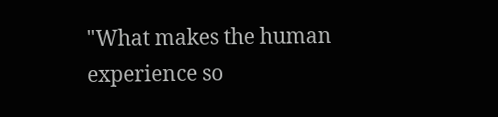"What makes the human experience so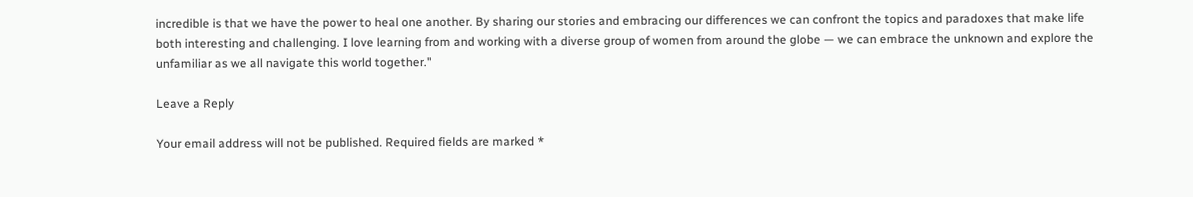incredible is that we have the power to heal one another. By sharing our stories and embracing our differences we can confront the topics and paradoxes that make life both interesting and challenging. I love learning from and working with a diverse group of women from around the globe — we can embrace the unknown and explore the unfamiliar as we all navigate this world together."

Leave a Reply

Your email address will not be published. Required fields are marked *